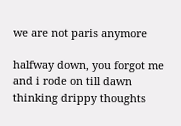we are not paris anymore

halfway down, you forgot me
and i rode on till dawn
thinking drippy thoughts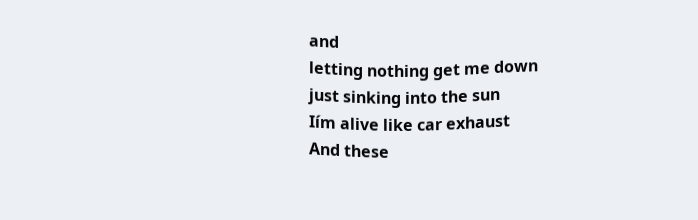and
letting nothing get me down
just sinking into the sun
Iím alive like car exhaust
And these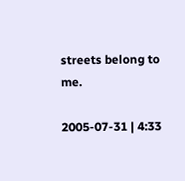streets belong to me.

2005-07-31 | 4:33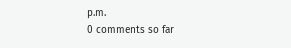p.m.
0 comments so far